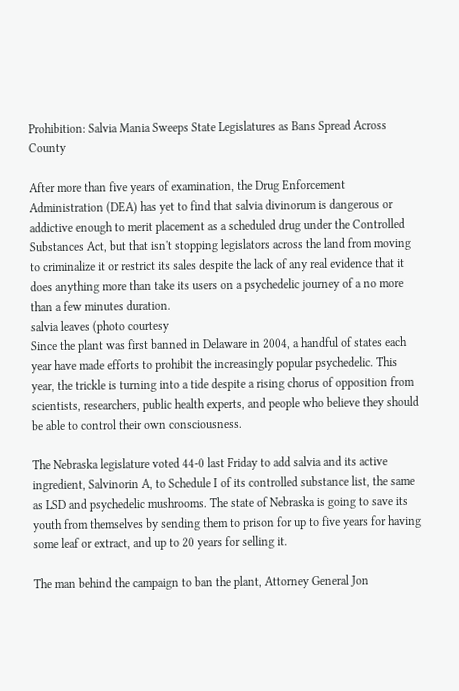Prohibition: Salvia Mania Sweeps State Legislatures as Bans Spread Across County

After more than five years of examination, the Drug Enforcement Administration (DEA) has yet to find that salvia divinorum is dangerous or addictive enough to merit placement as a scheduled drug under the Controlled Substances Act, but that isn't stopping legislators across the land from moving to criminalize it or restrict its sales despite the lack of any real evidence that it does anything more than take its users on a psychedelic journey of a no more than a few minutes duration.
salvia leaves (photo courtesy
Since the plant was first banned in Delaware in 2004, a handful of states each year have made efforts to prohibit the increasingly popular psychedelic. This year, the trickle is turning into a tide despite a rising chorus of opposition from scientists, researchers, public health experts, and people who believe they should be able to control their own consciousness.

The Nebraska legislature voted 44-0 last Friday to add salvia and its active ingredient, Salvinorin A, to Schedule I of its controlled substance list, the same as LSD and psychedelic mushrooms. The state of Nebraska is going to save its youth from themselves by sending them to prison for up to five years for having some leaf or extract, and up to 20 years for selling it.

The man behind the campaign to ban the plant, Attorney General Jon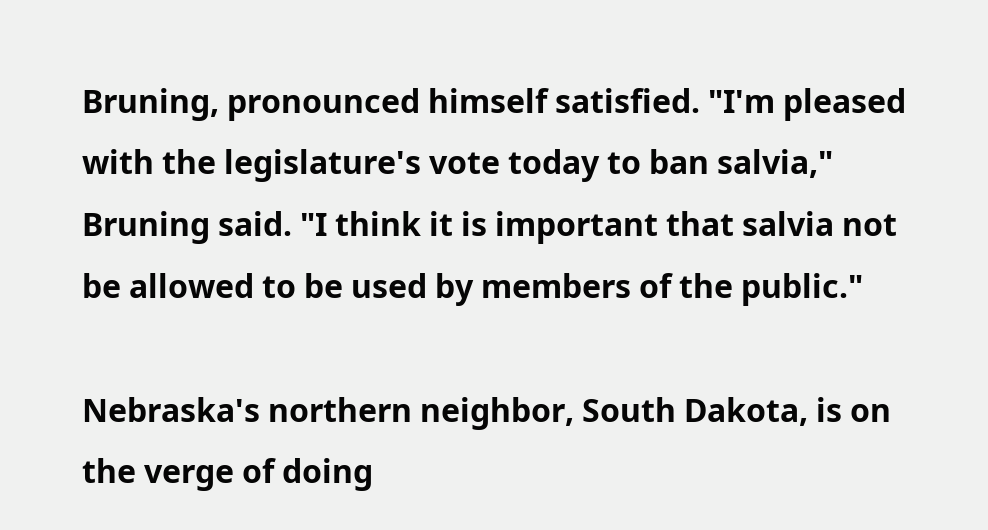Bruning, pronounced himself satisfied. "I'm pleased with the legislature's vote today to ban salvia," Bruning said. "I think it is important that salvia not be allowed to be used by members of the public."

Nebraska's northern neighbor, South Dakota, is on the verge of doing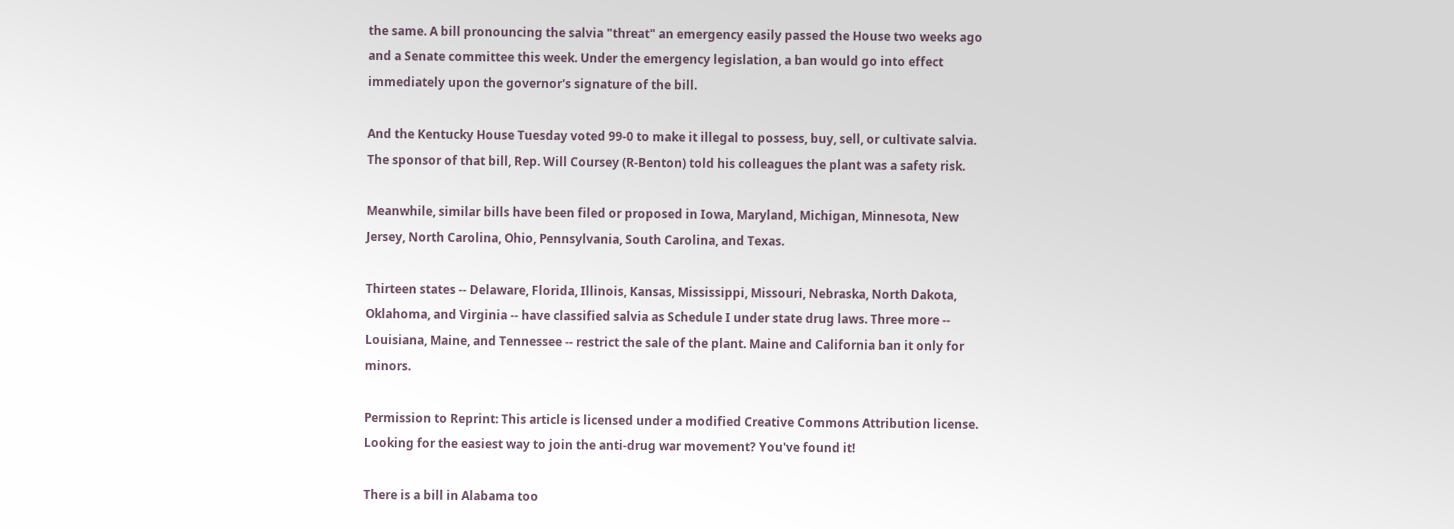the same. A bill pronouncing the salvia "threat" an emergency easily passed the House two weeks ago and a Senate committee this week. Under the emergency legislation, a ban would go into effect immediately upon the governor's signature of the bill.

And the Kentucky House Tuesday voted 99-0 to make it illegal to possess, buy, sell, or cultivate salvia. The sponsor of that bill, Rep. Will Coursey (R-Benton) told his colleagues the plant was a safety risk.

Meanwhile, similar bills have been filed or proposed in Iowa, Maryland, Michigan, Minnesota, New Jersey, North Carolina, Ohio, Pennsylvania, South Carolina, and Texas.

Thirteen states -- Delaware, Florida, Illinois, Kansas, Mississippi, Missouri, Nebraska, North Dakota, Oklahoma, and Virginia -- have classified salvia as Schedule I under state drug laws. Three more -- Louisiana, Maine, and Tennessee -- restrict the sale of the plant. Maine and California ban it only for minors.

Permission to Reprint: This article is licensed under a modified Creative Commons Attribution license.
Looking for the easiest way to join the anti-drug war movement? You've found it!

There is a bill in Alabama too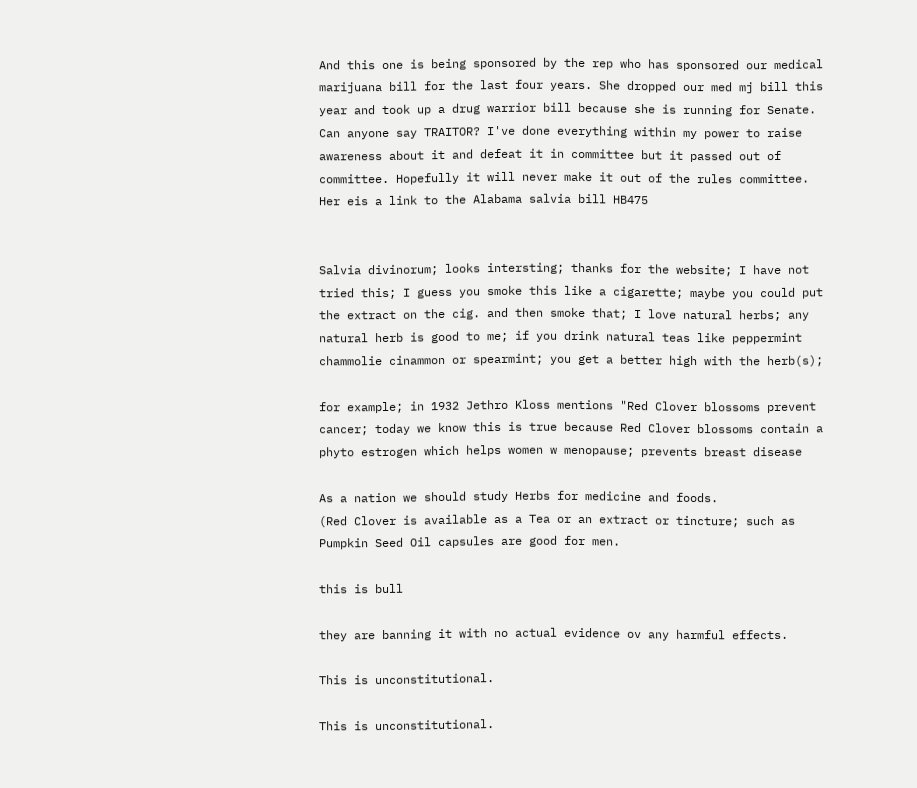And this one is being sponsored by the rep who has sponsored our medical marijuana bill for the last four years. She dropped our med mj bill this year and took up a drug warrior bill because she is running for Senate. Can anyone say TRAITOR? I've done everything within my power to raise awareness about it and defeat it in committee but it passed out of committee. Hopefully it will never make it out of the rules committee. Her eis a link to the Alabama salvia bill HB475


Salvia divinorum; looks intersting; thanks for the website; I have not tried this; I guess you smoke this like a cigarette; maybe you could put the extract on the cig. and then smoke that; I love natural herbs; any natural herb is good to me; if you drink natural teas like peppermint chammolie cinammon or spearmint; you get a better high with the herb(s);

for example; in 1932 Jethro Kloss mentions "Red Clover blossoms prevent cancer; today we know this is true because Red Clover blossoms contain a phyto estrogen which helps women w menopause; prevents breast disease

As a nation we should study Herbs for medicine and foods.
(Red Clover is available as a Tea or an extract or tincture; such as Pumpkin Seed Oil capsules are good for men.

this is bull

they are banning it with no actual evidence ov any harmful effects.

This is unconstitutional.

This is unconstitutional.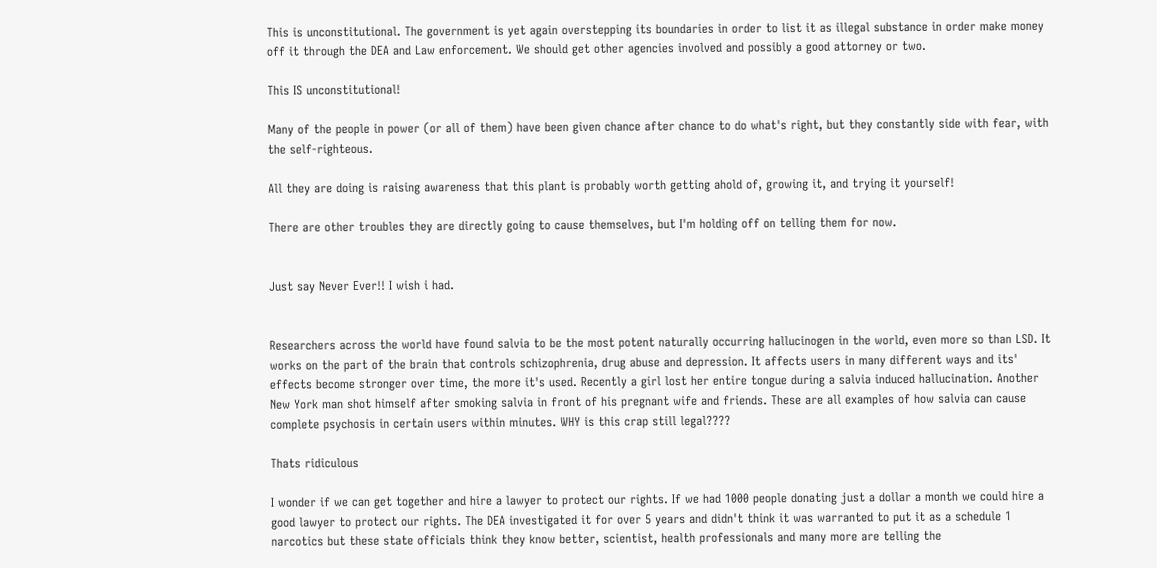This is unconstitutional. The government is yet again overstepping its boundaries in order to list it as illegal substance in order make money off it through the DEA and Law enforcement. We should get other agencies involved and possibly a good attorney or two.

This IS unconstitutional!

Many of the people in power (or all of them) have been given chance after chance to do what's right, but they constantly side with fear, with the self-righteous.

All they are doing is raising awareness that this plant is probably worth getting ahold of, growing it, and trying it yourself!

There are other troubles they are directly going to cause themselves, but I'm holding off on telling them for now.


Just say Never Ever!! I wish i had.


Researchers across the world have found salvia to be the most potent naturally occurring hallucinogen in the world, even more so than LSD. It works on the part of the brain that controls schizophrenia, drug abuse and depression. It affects users in many different ways and its' effects become stronger over time, the more it's used. Recently a girl lost her entire tongue during a salvia induced hallucination. Another New York man shot himself after smoking salvia in front of his pregnant wife and friends. These are all examples of how salvia can cause complete psychosis in certain users within minutes. WHY is this crap still legal????

Thats ridiculous

I wonder if we can get together and hire a lawyer to protect our rights. If we had 1000 people donating just a dollar a month we could hire a good lawyer to protect our rights. The DEA investigated it for over 5 years and didn't think it was warranted to put it as a schedule 1 narcotics but these state officials think they know better, scientist, health professionals and many more are telling the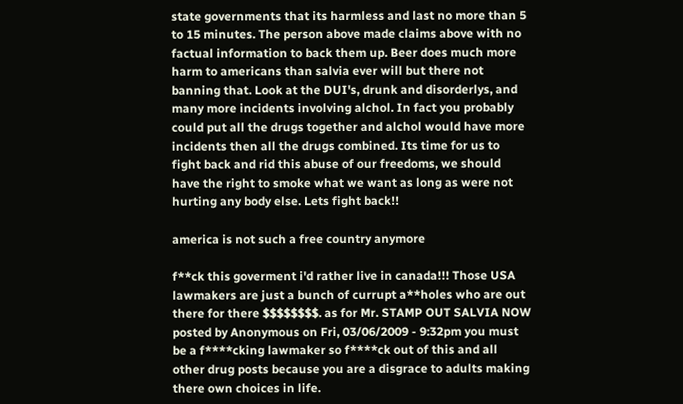state governments that its harmless and last no more than 5 to 15 minutes. The person above made claims above with no factual information to back them up. Beer does much more harm to americans than salvia ever will but there not banning that. Look at the DUI's, drunk and disorderlys, and many more incidents involving alchol. In fact you probably could put all the drugs together and alchol would have more incidents then all the drugs combined. Its time for us to fight back and rid this abuse of our freedoms, we should have the right to smoke what we want as long as were not hurting any body else. Lets fight back!!

america is not such a free country anymore

f**ck this goverment i'd rather live in canada!!! Those USA lawmakers are just a bunch of currupt a**holes who are out there for there $$$$$$$$. as for Mr. STAMP OUT SALVIA NOW posted by Anonymous on Fri, 03/06/2009 - 9:32pm you must be a f****cking lawmaker so f****ck out of this and all other drug posts because you are a disgrace to adults making there own choices in life.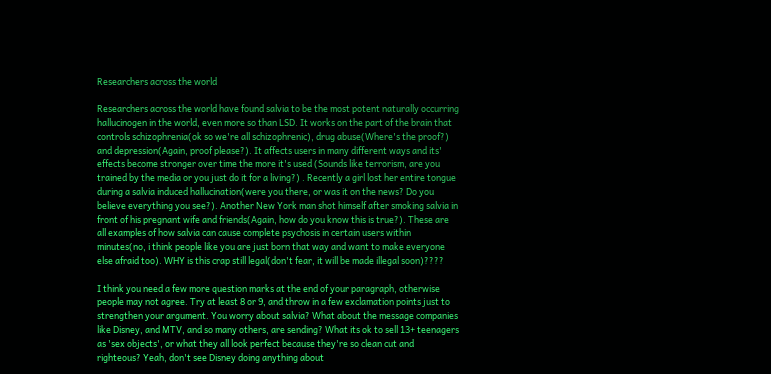Researchers across the world

Researchers across the world have found salvia to be the most potent naturally occurring hallucinogen in the world, even more so than LSD. It works on the part of the brain that controls schizophrenia(ok so we're all schizophrenic), drug abuse(Where's the proof?) and depression(Again, proof please?). It affects users in many different ways and its' effects become stronger over time the more it's used (Sounds like terrorism, are you trained by the media or you just do it for a living?) . Recently a girl lost her entire tongue during a salvia induced hallucination(were you there, or was it on the news? Do you believe everything you see?). Another New York man shot himself after smoking salvia in front of his pregnant wife and friends(Again, how do you know this is true?). These are all examples of how salvia can cause complete psychosis in certain users within minutes(no, i think people like you are just born that way and want to make everyone else afraid too). WHY is this crap still legal(don't fear, it will be made illegal soon)????

I think you need a few more question marks at the end of your paragraph, otherwise people may not agree. Try at least 8 or 9, and throw in a few exclamation points just to strengthen your argument. You worry about salvia? What about the message companies like Disney, and MTV, and so many others, are sending? What its ok to sell 13+ teenagers as 'sex objects', or what they all look perfect because they're so clean cut and righteous? Yeah, don't see Disney doing anything about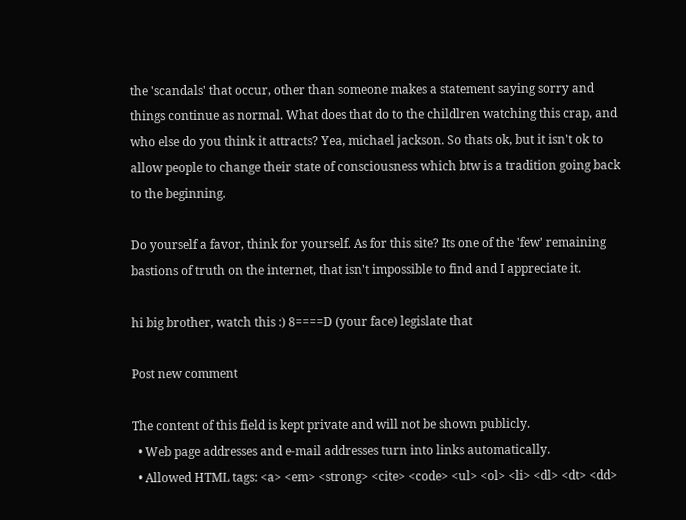the 'scandals' that occur, other than someone makes a statement saying sorry and things continue as normal. What does that do to the childlren watching this crap, and who else do you think it attracts? Yea, michael jackson. So thats ok, but it isn't ok to allow people to change their state of consciousness which btw is a tradition going back to the beginning.

Do yourself a favor, think for yourself. As for this site? Its one of the 'few' remaining bastions of truth on the internet, that isn't impossible to find and I appreciate it.

hi big brother, watch this :) 8====D (your face) legislate that

Post new comment

The content of this field is kept private and will not be shown publicly.
  • Web page addresses and e-mail addresses turn into links automatically.
  • Allowed HTML tags: <a> <em> <strong> <cite> <code> <ul> <ol> <li> <dl> <dt> <dd>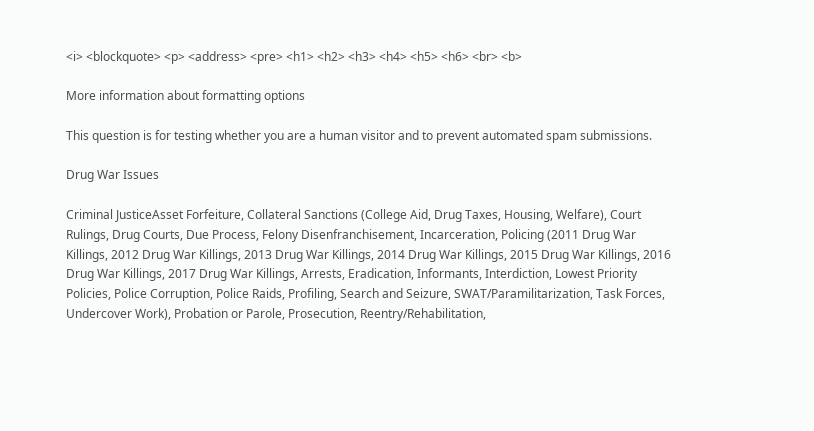<i> <blockquote> <p> <address> <pre> <h1> <h2> <h3> <h4> <h5> <h6> <br> <b>

More information about formatting options

This question is for testing whether you are a human visitor and to prevent automated spam submissions.

Drug War Issues

Criminal JusticeAsset Forfeiture, Collateral Sanctions (College Aid, Drug Taxes, Housing, Welfare), Court Rulings, Drug Courts, Due Process, Felony Disenfranchisement, Incarceration, Policing (2011 Drug War Killings, 2012 Drug War Killings, 2013 Drug War Killings, 2014 Drug War Killings, 2015 Drug War Killings, 2016 Drug War Killings, 2017 Drug War Killings, Arrests, Eradication, Informants, Interdiction, Lowest Priority Policies, Police Corruption, Police Raids, Profiling, Search and Seizure, SWAT/Paramilitarization, Task Forces, Undercover Work), Probation or Parole, Prosecution, Reentry/Rehabilitation,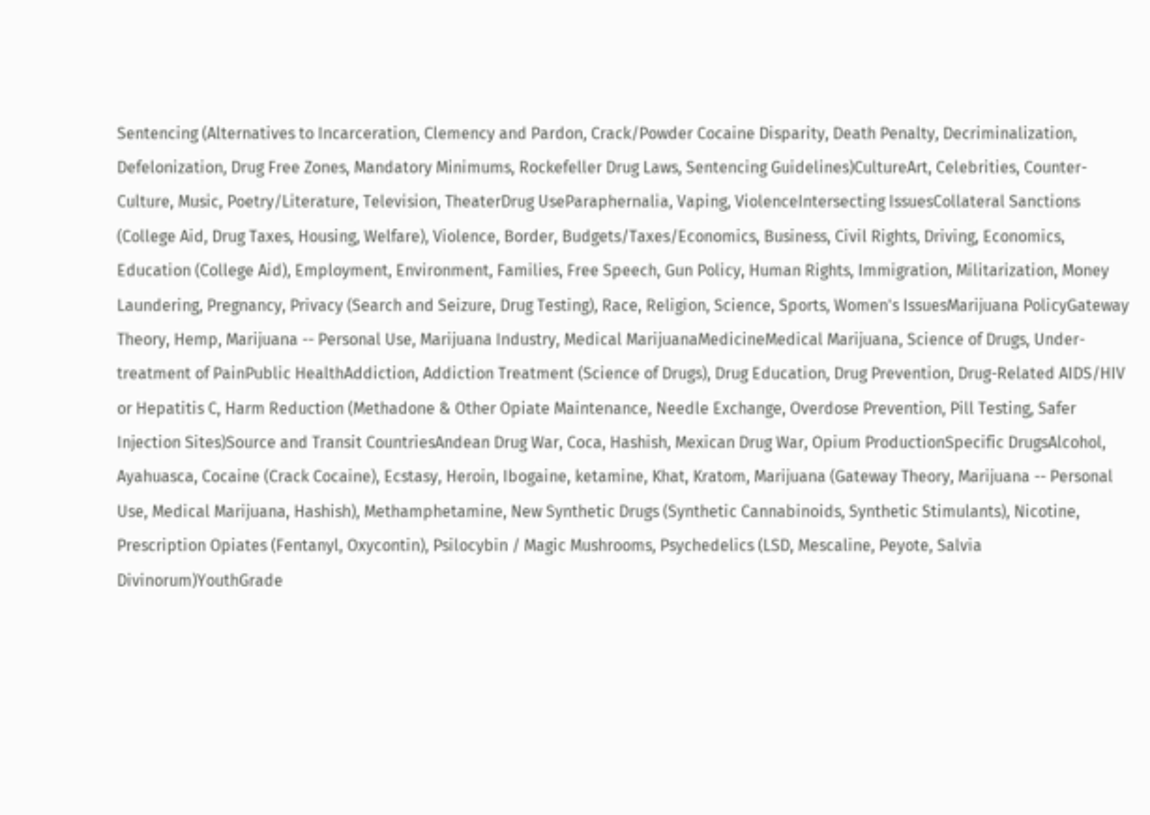Sentencing (Alternatives to Incarceration, Clemency and Pardon, Crack/Powder Cocaine Disparity, Death Penalty, Decriminalization, Defelonization, Drug Free Zones, Mandatory Minimums, Rockefeller Drug Laws, Sentencing Guidelines)CultureArt, Celebrities, Counter-Culture, Music, Poetry/Literature, Television, TheaterDrug UseParaphernalia, Vaping, ViolenceIntersecting IssuesCollateral Sanctions (College Aid, Drug Taxes, Housing, Welfare), Violence, Border, Budgets/Taxes/Economics, Business, Civil Rights, Driving, Economics, Education (College Aid), Employment, Environment, Families, Free Speech, Gun Policy, Human Rights, Immigration, Militarization, Money Laundering, Pregnancy, Privacy (Search and Seizure, Drug Testing), Race, Religion, Science, Sports, Women's IssuesMarijuana PolicyGateway Theory, Hemp, Marijuana -- Personal Use, Marijuana Industry, Medical MarijuanaMedicineMedical Marijuana, Science of Drugs, Under-treatment of PainPublic HealthAddiction, Addiction Treatment (Science of Drugs), Drug Education, Drug Prevention, Drug-Related AIDS/HIV or Hepatitis C, Harm Reduction (Methadone & Other Opiate Maintenance, Needle Exchange, Overdose Prevention, Pill Testing, Safer Injection Sites)Source and Transit CountriesAndean Drug War, Coca, Hashish, Mexican Drug War, Opium ProductionSpecific DrugsAlcohol, Ayahuasca, Cocaine (Crack Cocaine), Ecstasy, Heroin, Ibogaine, ketamine, Khat, Kratom, Marijuana (Gateway Theory, Marijuana -- Personal Use, Medical Marijuana, Hashish), Methamphetamine, New Synthetic Drugs (Synthetic Cannabinoids, Synthetic Stimulants), Nicotine, Prescription Opiates (Fentanyl, Oxycontin), Psilocybin / Magic Mushrooms, Psychedelics (LSD, Mescaline, Peyote, Salvia Divinorum)YouthGrade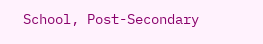School, Post-Secondary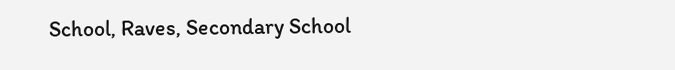School, Raves, Secondary School